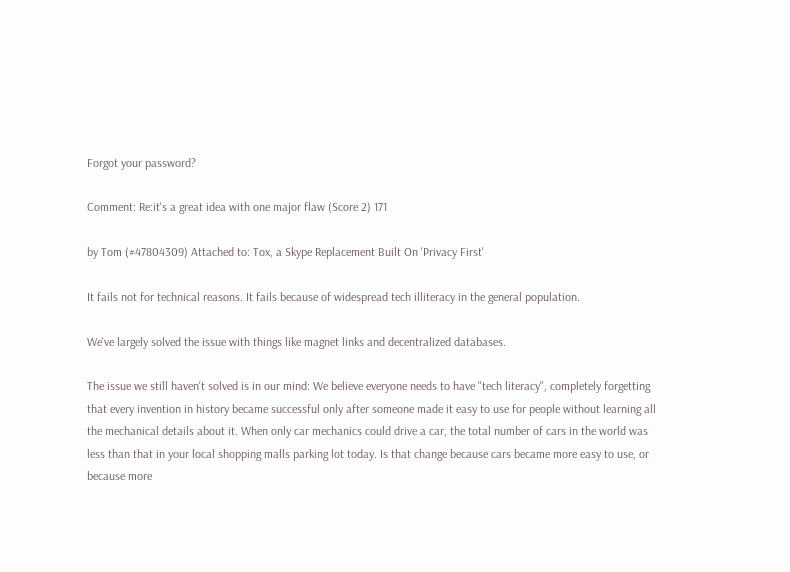Forgot your password?

Comment: Re:it's a great idea with one major flaw (Score 2) 171

by Tom (#47804309) Attached to: Tox, a Skype Replacement Built On 'Privacy First'

It fails not for technical reasons. It fails because of widespread tech illiteracy in the general population.

We've largely solved the issue with things like magnet links and decentralized databases.

The issue we still haven't solved is in our mind: We believe everyone needs to have "tech literacy", completely forgetting that every invention in history became successful only after someone made it easy to use for people without learning all the mechanical details about it. When only car mechanics could drive a car, the total number of cars in the world was less than that in your local shopping malls parking lot today. Is that change because cars became more easy to use, or because more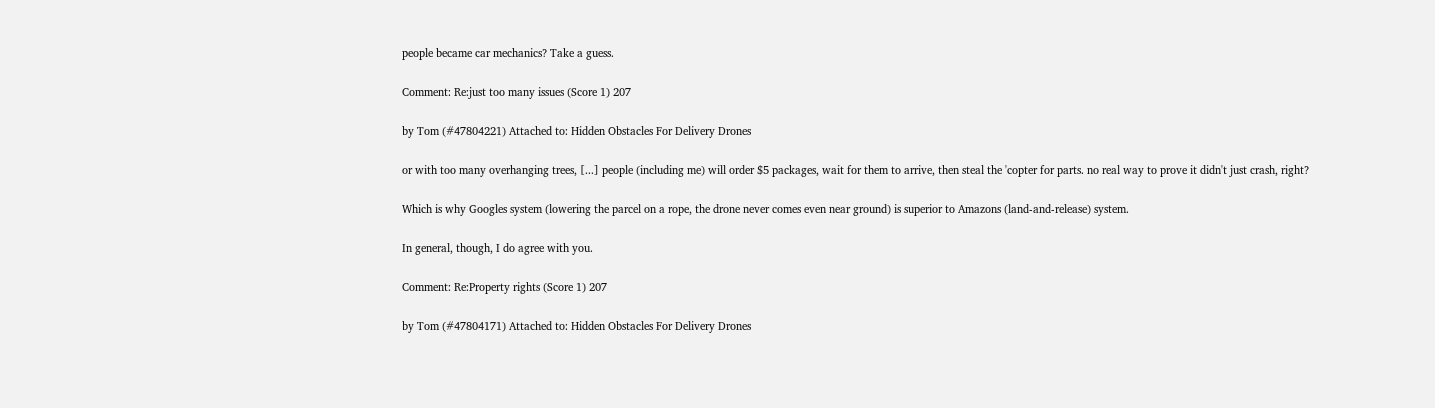people became car mechanics? Take a guess.

Comment: Re:just too many issues (Score 1) 207

by Tom (#47804221) Attached to: Hidden Obstacles For Delivery Drones

or with too many overhanging trees, [...] people (including me) will order $5 packages, wait for them to arrive, then steal the 'copter for parts. no real way to prove it didn't just crash, right?

Which is why Googles system (lowering the parcel on a rope, the drone never comes even near ground) is superior to Amazons (land-and-release) system.

In general, though, I do agree with you.

Comment: Re:Property rights (Score 1) 207

by Tom (#47804171) Attached to: Hidden Obstacles For Delivery Drones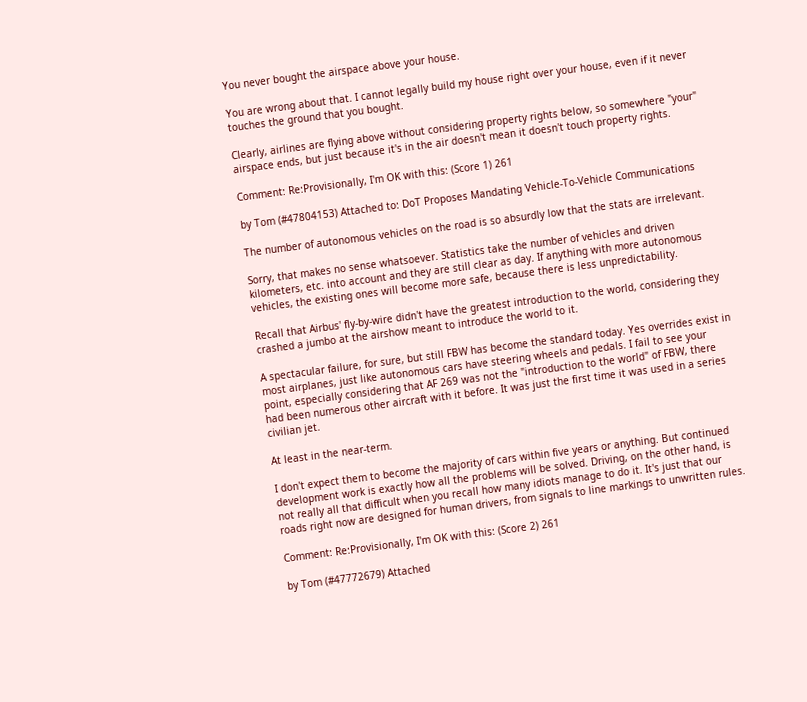You never bought the airspace above your house.

You are wrong about that. I cannot legally build my house right over your house, even if it never touches the ground that you bought.

Clearly, airlines are flying above without considering property rights below, so somewhere "your" airspace ends, but just because it's in the air doesn't mean it doesn't touch property rights.

Comment: Re:Provisionally, I'm OK with this: (Score 1) 261

by Tom (#47804153) Attached to: DoT Proposes Mandating Vehicle-To-Vehicle Communications

The number of autonomous vehicles on the road is so absurdly low that the stats are irrelevant.

Sorry, that makes no sense whatsoever. Statistics take the number of vehicles and driven kilometers, etc. into account and they are still clear as day. If anything with more autonomous vehicles, the existing ones will become more safe, because there is less unpredictability.

Recall that Airbus' fly-by-wire didn't have the greatest introduction to the world, considering they crashed a jumbo at the airshow meant to introduce the world to it.

A spectacular failure, for sure, but still FBW has become the standard today. Yes overrides exist in most airplanes, just like autonomous cars have steering wheels and pedals. I fail to see your point, especially considering that AF 269 was not the "introduction to the world" of FBW, there had been numerous other aircraft with it before. It was just the first time it was used in a series civilian jet.

At least in the near-term.

I don't expect them to become the majority of cars within five years or anything. But continued development work is exactly how all the problems will be solved. Driving, on the other hand, is not really all that difficult when you recall how many idiots manage to do it. It's just that our roads right now are designed for human drivers, from signals to line markings to unwritten rules.

Comment: Re:Provisionally, I'm OK with this: (Score 2) 261

by Tom (#47772679) Attached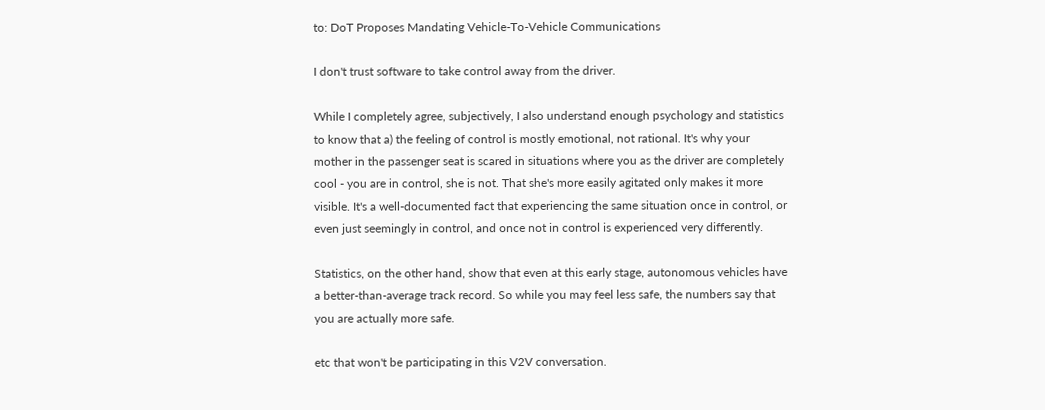to: DoT Proposes Mandating Vehicle-To-Vehicle Communications

I don't trust software to take control away from the driver.

While I completely agree, subjectively, I also understand enough psychology and statistics to know that a) the feeling of control is mostly emotional, not rational. It's why your mother in the passenger seat is scared in situations where you as the driver are completely cool - you are in control, she is not. That she's more easily agitated only makes it more visible. It's a well-documented fact that experiencing the same situation once in control, or even just seemingly in control, and once not in control is experienced very differently.

Statistics, on the other hand, show that even at this early stage, autonomous vehicles have a better-than-average track record. So while you may feel less safe, the numbers say that you are actually more safe.

etc that won't be participating in this V2V conversation.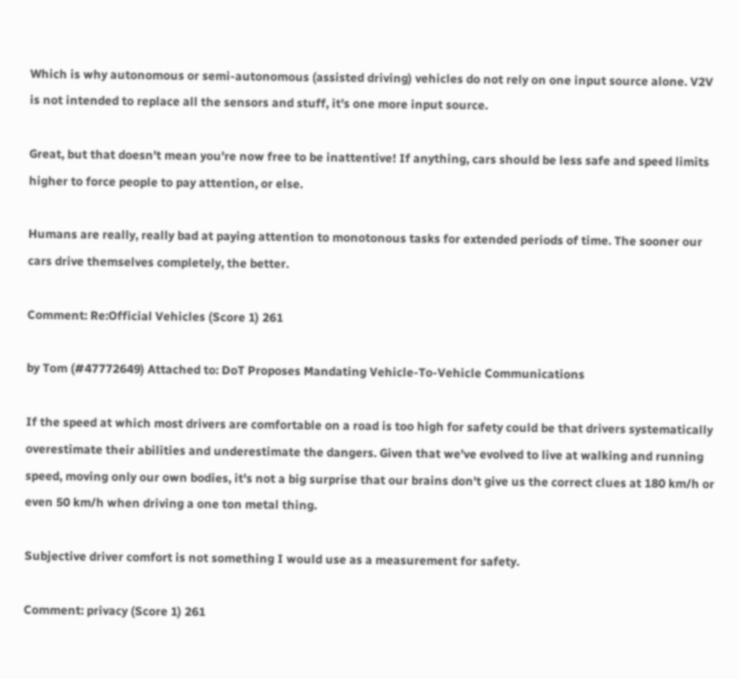Which is why autonomous or semi-autonomous (assisted driving) vehicles do not rely on one input source alone. V2V is not intended to replace all the sensors and stuff, it's one more input source.

Great, but that doesn't mean you're now free to be inattentive! If anything, cars should be less safe and speed limits higher to force people to pay attention, or else.

Humans are really, really bad at paying attention to monotonous tasks for extended periods of time. The sooner our cars drive themselves completely, the better.

Comment: Re:Official Vehicles (Score 1) 261

by Tom (#47772649) Attached to: DoT Proposes Mandating Vehicle-To-Vehicle Communications

If the speed at which most drivers are comfortable on a road is too high for safety could be that drivers systematically overestimate their abilities and underestimate the dangers. Given that we've evolved to live at walking and running speed, moving only our own bodies, it's not a big surprise that our brains don't give us the correct clues at 180 km/h or even 50 km/h when driving a one ton metal thing.

Subjective driver comfort is not something I would use as a measurement for safety.

Comment: privacy (Score 1) 261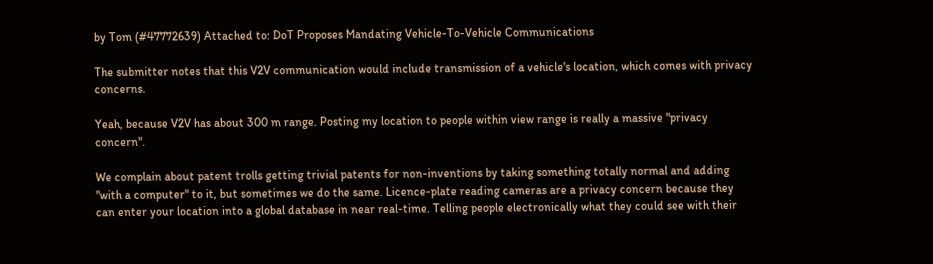by Tom (#47772639) Attached to: DoT Proposes Mandating Vehicle-To-Vehicle Communications

The submitter notes that this V2V communication would include transmission of a vehicle's location, which comes with privacy concerns.

Yeah, because V2V has about 300 m range. Posting my location to people within view range is really a massive "privacy concern".

We complain about patent trolls getting trivial patents for non-inventions by taking something totally normal and adding "with a computer" to it, but sometimes we do the same. Licence-plate reading cameras are a privacy concern because they can enter your location into a global database in near real-time. Telling people electronically what they could see with their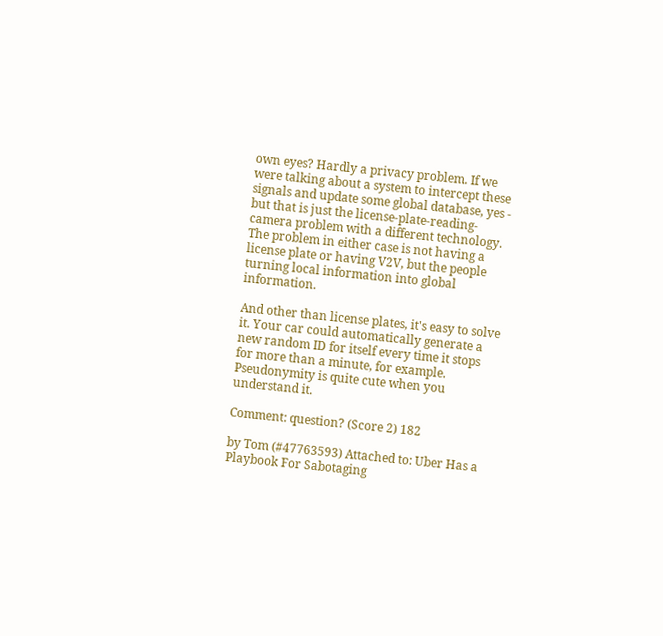own eyes? Hardly a privacy problem. If we were talking about a system to intercept these signals and update some global database, yes - but that is just the license-plate-reading-camera problem with a different technology. The problem in either case is not having a license plate or having V2V, but the people turning local information into global information.

And other than license plates, it's easy to solve it. Your car could automatically generate a new random ID for itself every time it stops for more than a minute, for example. Pseudonymity is quite cute when you understand it.

Comment: question? (Score 2) 182

by Tom (#47763593) Attached to: Uber Has a Playbook For Sabotaging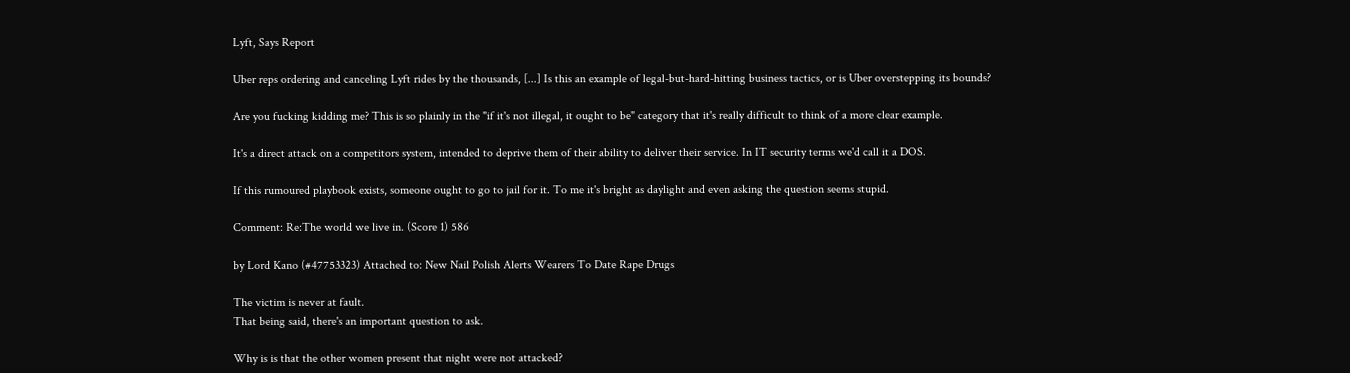Lyft, Says Report

Uber reps ordering and canceling Lyft rides by the thousands, [...] Is this an example of legal-but-hard-hitting business tactics, or is Uber overstepping its bounds?

Are you fucking kidding me? This is so plainly in the "if it's not illegal, it ought to be" category that it's really difficult to think of a more clear example.

It's a direct attack on a competitors system, intended to deprive them of their ability to deliver their service. In IT security terms we'd call it a DOS.

If this rumoured playbook exists, someone ought to go to jail for it. To me it's bright as daylight and even asking the question seems stupid.

Comment: Re:The world we live in. (Score 1) 586

by Lord Kano (#47753323) Attached to: New Nail Polish Alerts Wearers To Date Rape Drugs

The victim is never at fault.
That being said, there's an important question to ask.

Why is is that the other women present that night were not attacked?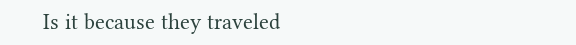Is it because they traveled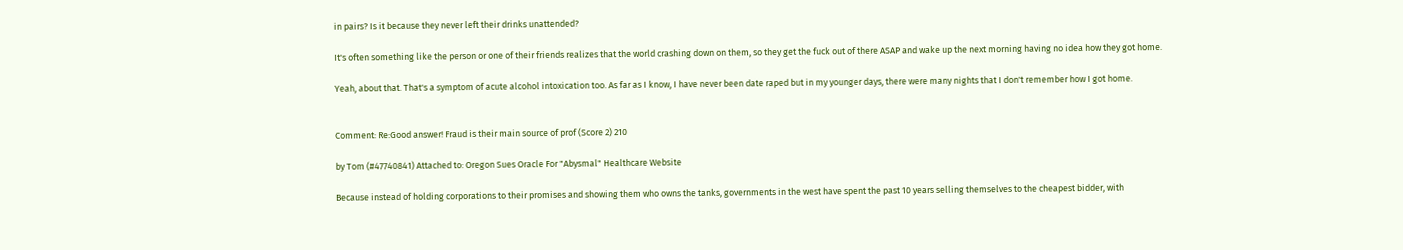in pairs? Is it because they never left their drinks unattended?

It's often something like the person or one of their friends realizes that the world crashing down on them, so they get the fuck out of there ASAP and wake up the next morning having no idea how they got home.

Yeah, about that. That's a symptom of acute alcohol intoxication too. As far as I know, I have never been date raped but in my younger days, there were many nights that I don't remember how I got home.


Comment: Re:Good answer! Fraud is their main source of prof (Score 2) 210

by Tom (#47740841) Attached to: Oregon Sues Oracle For "Abysmal" Healthcare Website

Because instead of holding corporations to their promises and showing them who owns the tanks, governments in the west have spent the past 10 years selling themselves to the cheapest bidder, with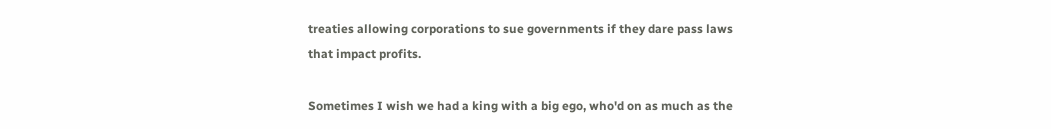treaties allowing corporations to sue governments if they dare pass laws that impact profits.

Sometimes I wish we had a king with a big ego, who'd on as much as the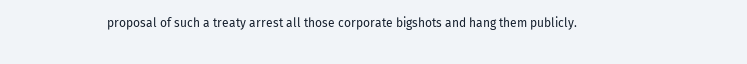proposal of such a treaty arrest all those corporate bigshots and hang them publicly.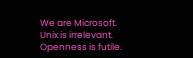We are Microsoft. Unix is irrelevant. Openness is futile.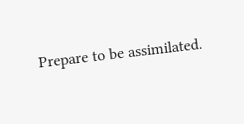Prepare to be assimilated.